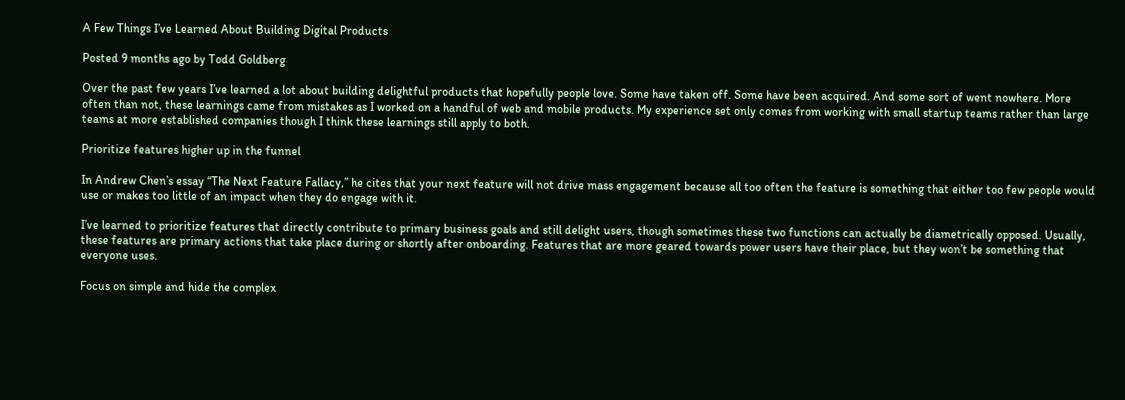A Few Things I’ve Learned About Building Digital Products

Posted 9 months ago by Todd Goldberg

Over the past few years I’ve learned a lot about building delightful products that hopefully people love. Some have taken off. Some have been acquired. And some sort of went nowhere. More often than not, these learnings came from mistakes as I worked on a handful of web and mobile products. My experience set only comes from working with small startup teams rather than large teams at more established companies though I think these learnings still apply to both.

Prioritize features higher up in the funnel

In Andrew Chen’s essay “The Next Feature Fallacy,” he cites that your next feature will not drive mass engagement because all too often the feature is something that either too few people would use or makes too little of an impact when they do engage with it.

I’ve learned to prioritize features that directly contribute to primary business goals and still delight users, though sometimes these two functions can actually be diametrically opposed. Usually, these features are primary actions that take place during or shortly after onboarding. Features that are more geared towards power users have their place, but they won’t be something that everyone uses.

Focus on simple and hide the complex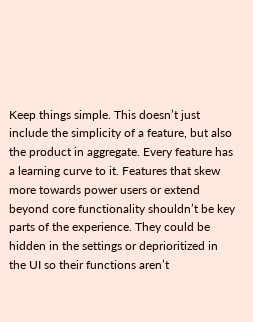Keep things simple. This doesn’t just include the simplicity of a feature, but also the product in aggregate. Every feature has a learning curve to it. Features that skew more towards power users or extend beyond core functionality shouldn’t be key parts of the experience. They could be hidden in the settings or deprioritized in the UI so their functions aren’t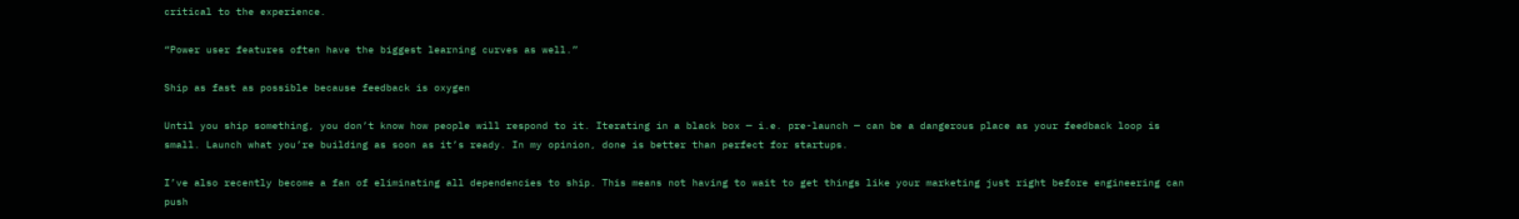critical to the experience.

“Power user features often have the biggest learning curves as well.”

Ship as fast as possible because feedback is oxygen

Until you ship something, you don’t know how people will respond to it. Iterating in a black box — i.e. pre-launch — can be a dangerous place as your feedback loop is small. Launch what you’re building as soon as it’s ready. In my opinion, done is better than perfect for startups.

I’ve also recently become a fan of eliminating all dependencies to ship. This means not having to wait to get things like your marketing just right before engineering can push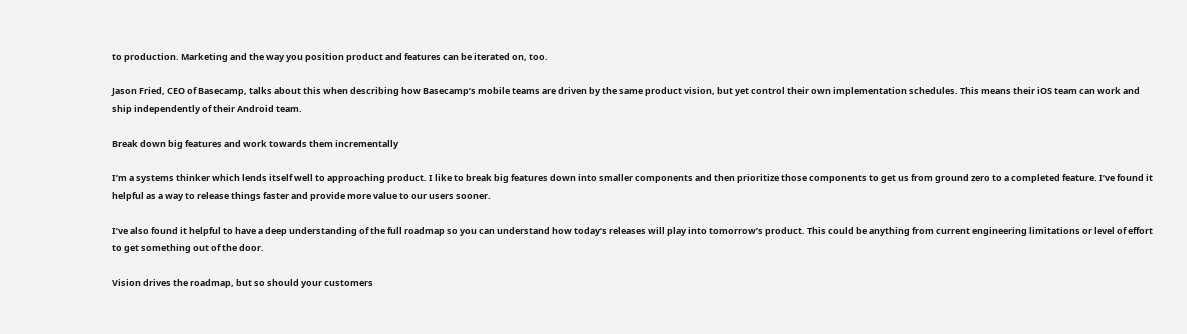to production. Marketing and the way you position product and features can be iterated on, too.

Jason Fried, CEO of Basecamp, talks about this when describing how Basecamp’s mobile teams are driven by the same product vision, but yet control their own implementation schedules. This means their iOS team can work and ship independently of their Android team.

Break down big features and work towards them incrementally

I’m a systems thinker which lends itself well to approaching product. I like to break big features down into smaller components and then prioritize those components to get us from ground zero to a completed feature. I’ve found it helpful as a way to release things faster and provide more value to our users sooner.

I’ve also found it helpful to have a deep understanding of the full roadmap so you can understand how today’s releases will play into tomorrow’s product. This could be anything from current engineering limitations or level of effort to get something out of the door.

Vision drives the roadmap, but so should your customers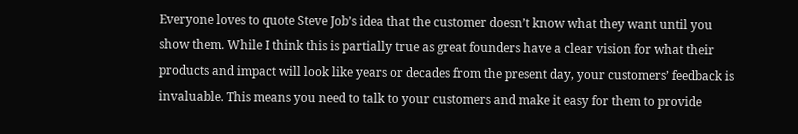Everyone loves to quote Steve Job’s idea that the customer doesn’t know what they want until you show them. While I think this is partially true as great founders have a clear vision for what their products and impact will look like years or decades from the present day, your customers’ feedback is invaluable. This means you need to talk to your customers and make it easy for them to provide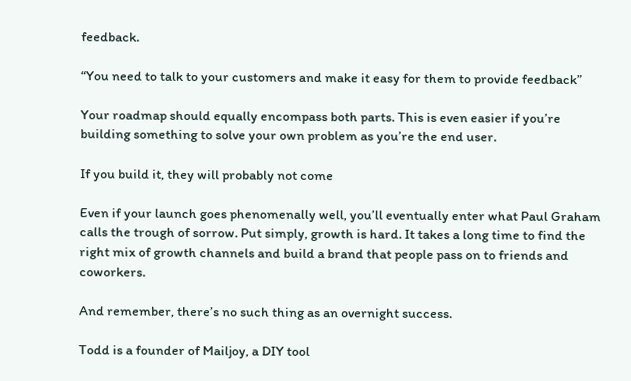feedback.

“You need to talk to your customers and make it easy for them to provide feedback”

Your roadmap should equally encompass both parts. This is even easier if you’re building something to solve your own problem as you’re the end user.

If you build it, they will probably not come

Even if your launch goes phenomenally well, you’ll eventually enter what Paul Graham calls the trough of sorrow. Put simply, growth is hard. It takes a long time to find the right mix of growth channels and build a brand that people pass on to friends and coworkers.

And remember, there’s no such thing as an overnight success.

Todd is a founder of Mailjoy, a DIY tool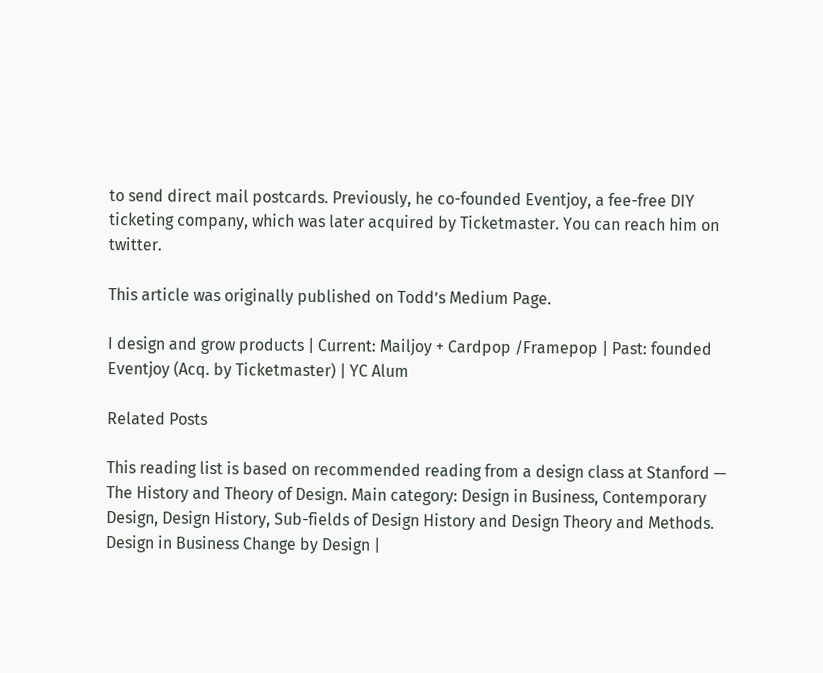to send direct mail postcards. Previously, he co-founded Eventjoy, a fee-free DIY ticketing company, which was later acquired by Ticketmaster. You can reach him on twitter.

This article was originally published on Todd’s Medium Page.

I design and grow products | Current: Mailjoy + Cardpop /Framepop | Past: founded Eventjoy (Acq. by Ticketmaster) | YC Alum

Related Posts

This reading list is based on recommended reading from a design class at Stanford — The History and Theory of Design. Main category: Design in Business, Contemporary Design, Design History, Sub-fields of Design History and Design Theory and Methods. Design in Business Change by Design |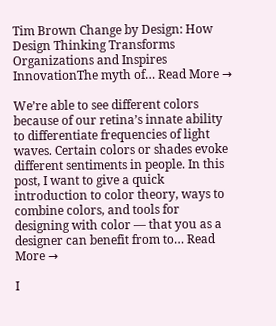Tim Brown Change by Design: How Design Thinking Transforms Organizations and Inspires InnovationThe myth of… Read More →

We’re able to see different colors because of our retina’s innate ability to differentiate frequencies of light waves. Certain colors or shades evoke different sentiments in people. In this post, I want to give a quick introduction to color theory, ways to combine colors, and tools for designing with color — that you as a designer can benefit from to… Read More →

I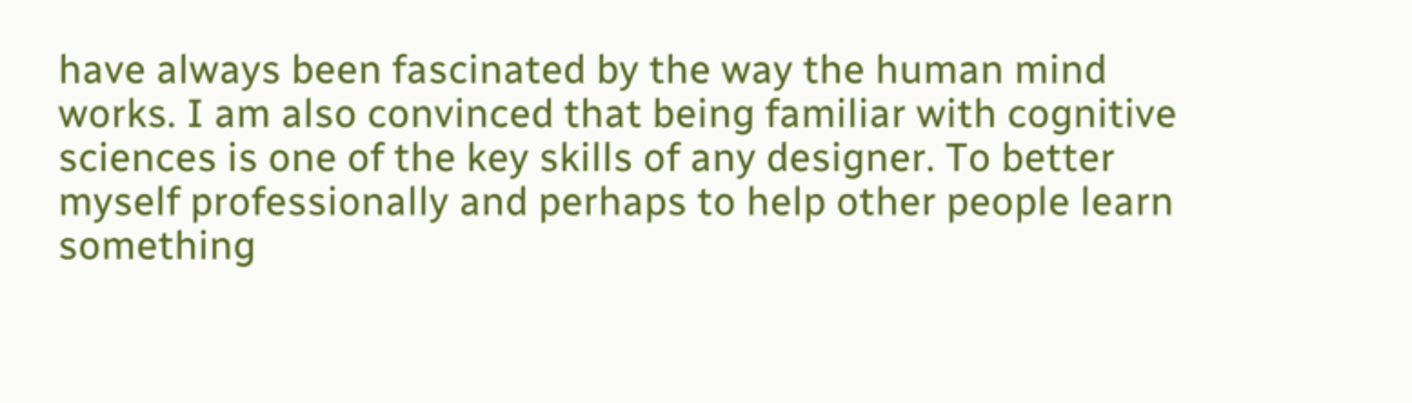have always been fascinated by the way the human mind works. I am also convinced that being familiar with cognitive sciences is one of the key skills of any designer. To better myself professionally and perhaps to help other people learn something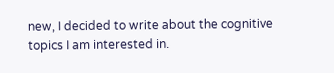new, I decided to write about the cognitive topics I am interested in.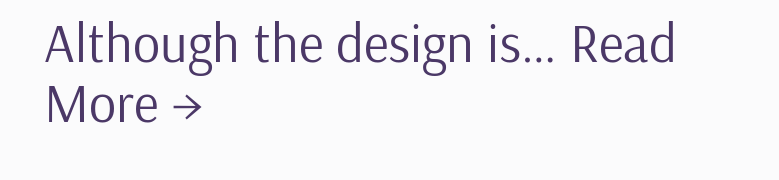Although the design is… Read More →